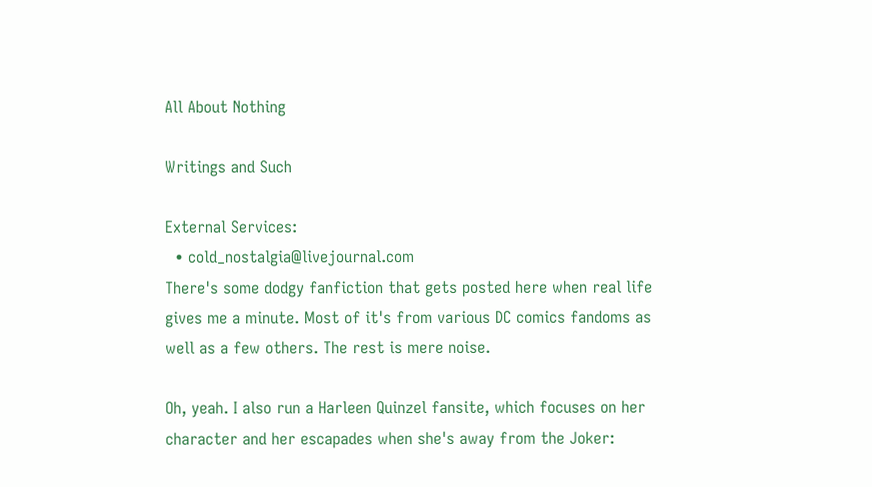All About Nothing

Writings and Such

External Services:
  • cold_nostalgia@livejournal.com
There's some dodgy fanfiction that gets posted here when real life gives me a minute. Most of it's from various DC comics fandoms as well as a few others. The rest is mere noise.

Oh, yeah. I also run a Harleen Quinzel fansite, which focuses on her character and her escapades when she's away from the Joker: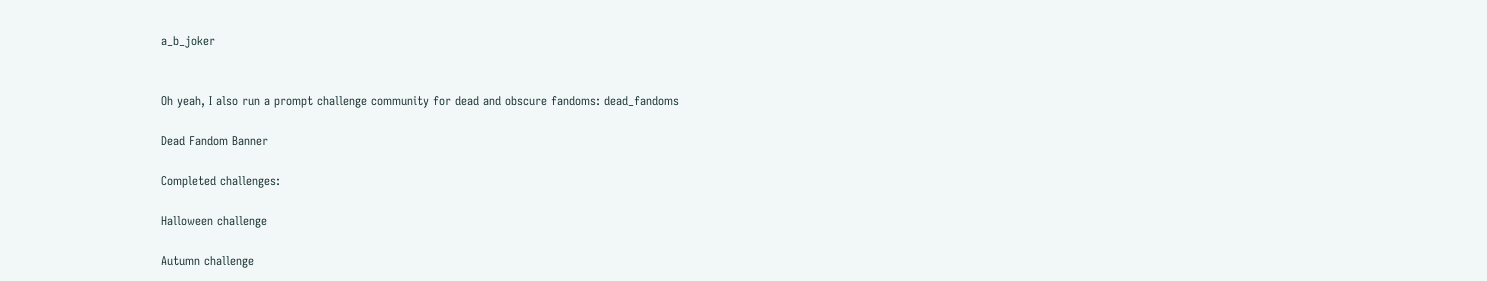a_b_joker


Oh yeah, I also run a prompt challenge community for dead and obscure fandoms: dead_fandoms

Dead Fandom Banner

Completed challenges:

Halloween challenge

Autumn challenge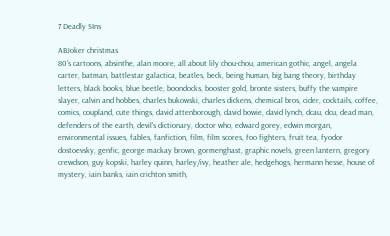7 Deadly SIns

ABJoker christmas
80's cartoons, absinthe, alan moore, all about lily chou-chou, american gothic, angel, angela carter, batman, battlestar galactica, beatles, beck, being human, big bang theory, birthday letters, black books, blue beetle, boondocks, booster gold, bronte sisters, buffy the vampire slayer, calvin and hobbes, charles bukowski, charles dickens, chemical bros, cider, cocktails, coffee, comics, coupland, cute things, david attenborough, david bowie, david lynch, dcau, dcu, dead man, defenders of the earth, devil's dictionary, doctor who, edward gorey, edwin morgan, environmental issues, fables, fanfiction, film, film scores, foo fighters, fruit tea, fyodor dostoevsky, genfic, george mackay brown, gormenghast, graphic novels, green lantern, gregory crewdson, guy kopski, harley quinn, harley/ivy, heather ale, hedgehogs, hermann hesse, house of mystery, iain banks, iain crichton smith,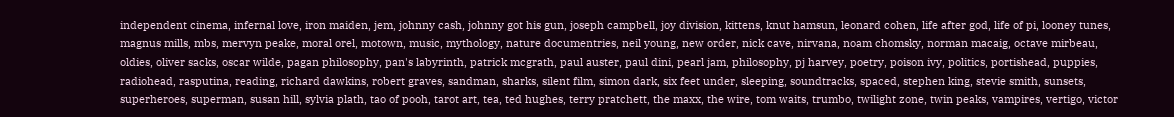independent cinema, infernal love, iron maiden, jem, johnny cash, johnny got his gun, joseph campbell, joy division, kittens, knut hamsun, leonard cohen, life after god, life of pi, looney tunes, magnus mills, mbs, mervyn peake, moral orel, motown, music, mythology, nature documentries, neil young, new order, nick cave, nirvana, noam chomsky, norman macaig, octave mirbeau, oldies, oliver sacks, oscar wilde, pagan philosophy, pan's labyrinth, patrick mcgrath, paul auster, paul dini, pearl jam, philosophy, pj harvey, poetry, poison ivy, politics, portishead, puppies, radiohead, rasputina, reading, richard dawkins, robert graves, sandman, sharks, silent film, simon dark, six feet under, sleeping, soundtracks, spaced, stephen king, stevie smith, sunsets, superheroes, superman, susan hill, sylvia plath, tao of pooh, tarot art, tea, ted hughes, terry pratchett, the maxx, the wire, tom waits, trumbo, twilight zone, twin peaks, vampires, vertigo, victor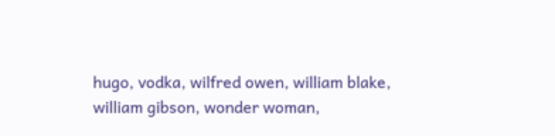hugo, vodka, wilfred owen, william blake, william gibson, wonder woman,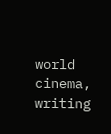world cinema, writing